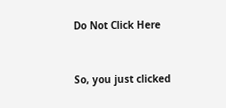Do Not Click Here


So, you just clicked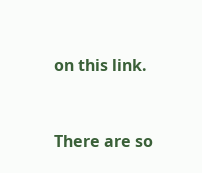on this link.


There are so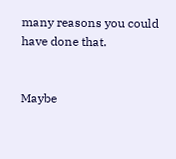many reasons you could have done that.


Maybe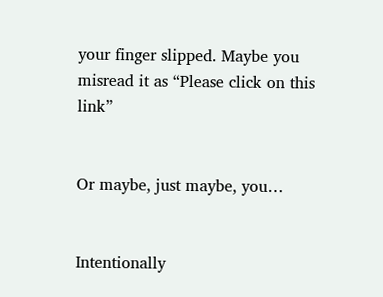your finger slipped. Maybe you misread it as “Please click on this link”


Or maybe, just maybe, you…


Intentionally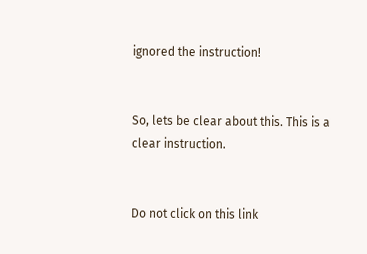ignored the instruction!


So, lets be clear about this. This is a clear instruction.


Do not click on this link